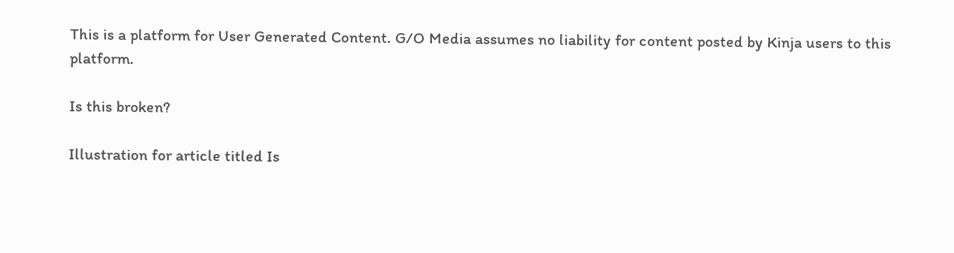This is a platform for User Generated Content. G/O Media assumes no liability for content posted by Kinja users to this platform.

Is this broken?

Illustration for article titled Is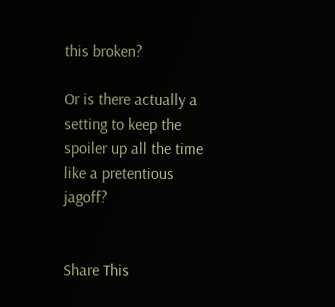this broken?

Or is there actually a setting to keep the spoiler up all the time like a pretentious jagoff?


Share This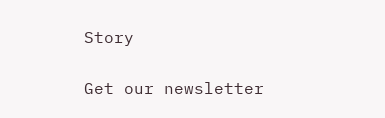Story

Get our newsletter